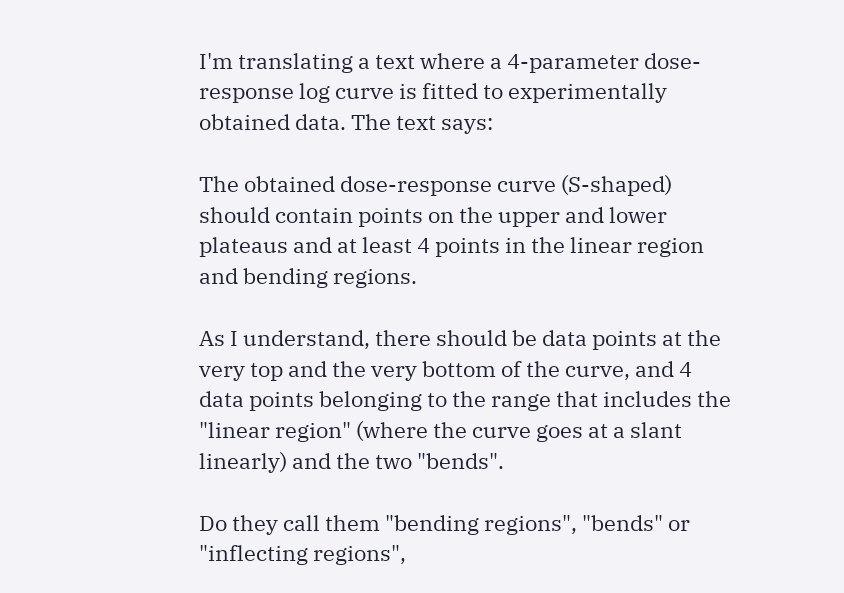I'm translating a text where a 4-parameter dose-response log curve is fitted to experimentally obtained data. The text says:

The obtained dose-response curve (S-shaped) should contain points on the upper and lower plateaus and at least 4 points in the linear region and bending regions.

As I understand, there should be data points at the very top and the very bottom of the curve, and 4 data points belonging to the range that includes the "linear region" (where the curve goes at a slant linearly) and the two "bends".

Do they call them "bending regions", "bends" or "inflecting regions",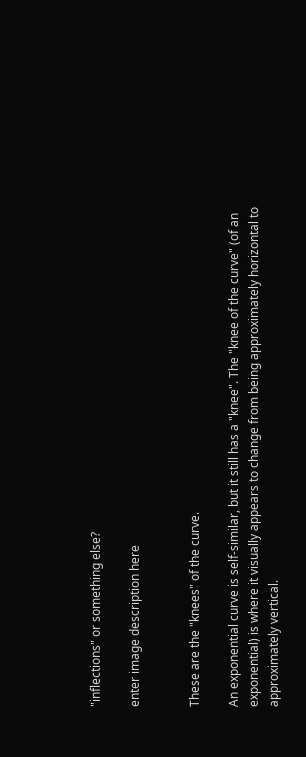"inflections" or something else?

enter image description here


These are the "knees" of the curve.

An exponential curve is self-similar, but it still has a "knee". The "knee of the curve" (of an exponential) is where it visually appears to change from being approximately horizontal to approximately vertical.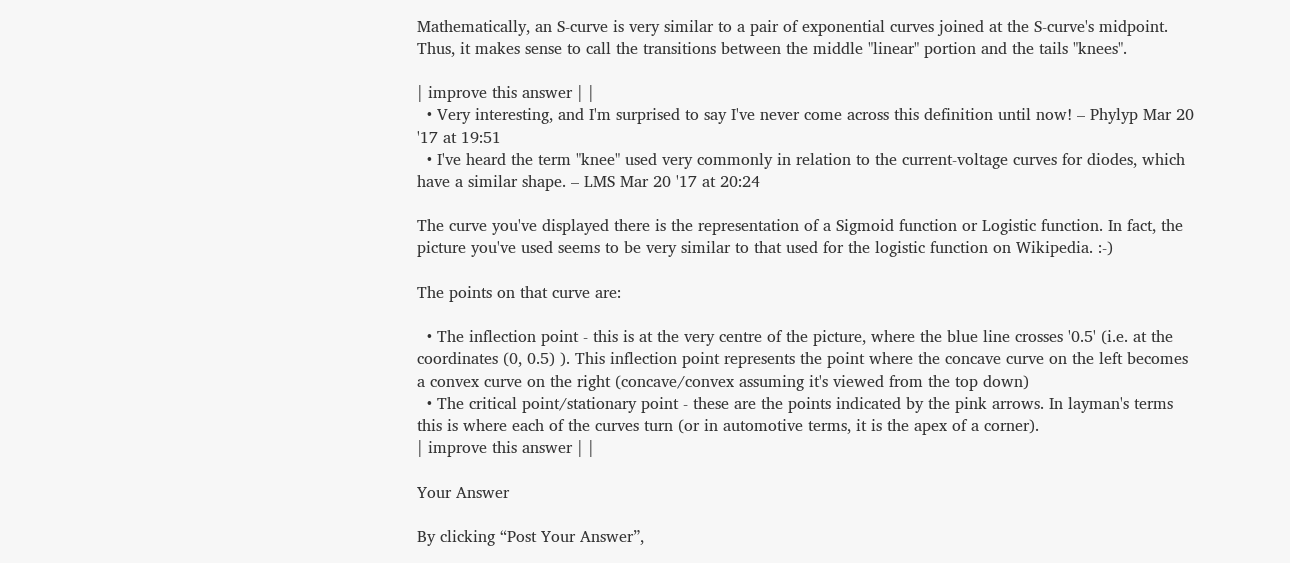Mathematically, an S-curve is very similar to a pair of exponential curves joined at the S-curve's midpoint. Thus, it makes sense to call the transitions between the middle "linear" portion and the tails "knees".

| improve this answer | |
  • Very interesting, and I'm surprised to say I've never come across this definition until now! – Phylyp Mar 20 '17 at 19:51
  • I've heard the term "knee" used very commonly in relation to the current-voltage curves for diodes, which have a similar shape. – LMS Mar 20 '17 at 20:24

The curve you've displayed there is the representation of a Sigmoid function or Logistic function. In fact, the picture you've used seems to be very similar to that used for the logistic function on Wikipedia. :-)

The points on that curve are:

  • The inflection point - this is at the very centre of the picture, where the blue line crosses '0.5' (i.e. at the coordinates (0, 0.5) ). This inflection point represents the point where the concave curve on the left becomes a convex curve on the right (concave/convex assuming it's viewed from the top down)
  • The critical point/stationary point - these are the points indicated by the pink arrows. In layman's terms this is where each of the curves turn (or in automotive terms, it is the apex of a corner).
| improve this answer | |

Your Answer

By clicking “Post Your Answer”,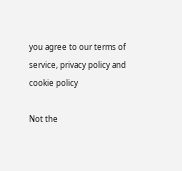you agree to our terms of service, privacy policy and cookie policy

Not the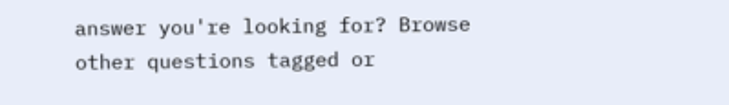answer you're looking for? Browse other questions tagged or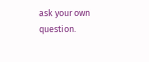ask your own question.